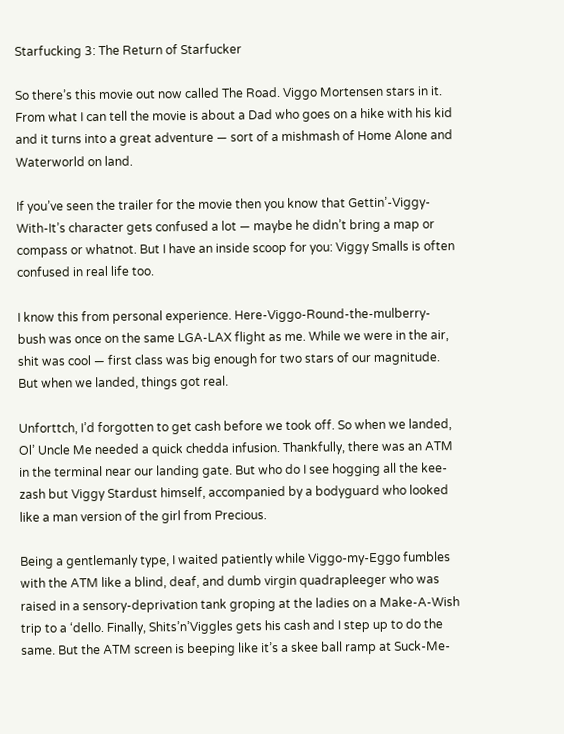Starfucking 3: The Return of Starfucker

So there’s this movie out now called The Road. Viggo Mortensen stars in it. From what I can tell the movie is about a Dad who goes on a hike with his kid and it turns into a great adventure — sort of a mishmash of Home Alone and Waterworld on land.

If you’ve seen the trailer for the movie then you know that Gettin’-Viggy-With-It’s character gets confused a lot — maybe he didn’t bring a map or compass or whatnot. But I have an inside scoop for you: Viggy Smalls is often confused in real life too.

I know this from personal experience. Here-Viggo-Round-the-mulberry-bush was once on the same LGA-LAX flight as me. While we were in the air, shit was cool — first class was big enough for two stars of our magnitude. But when we landed, things got real.

Unforttch, I’d forgotten to get cash before we took off. So when we landed, Ol’ Uncle Me needed a quick chedda infusion. Thankfully, there was an ATM in the terminal near our landing gate. But who do I see hogging all the kee-zash but Viggy Stardust himself, accompanied by a bodyguard who looked like a man version of the girl from Precious.

Being a gentlemanly type, I waited patiently while Viggo-my-Eggo fumbles with the ATM like a blind, deaf, and dumb virgin quadrapleeger who was raised in a sensory-deprivation tank groping at the ladies on a Make-A-Wish trip to a ‘dello. Finally, Shits’n’Viggles gets his cash and I step up to do the same. But the ATM screen is beeping like it’s a skee ball ramp at Suck-Me-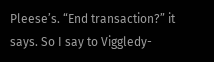Pleese’s. “End transaction?” it says. So I say to Viggledy-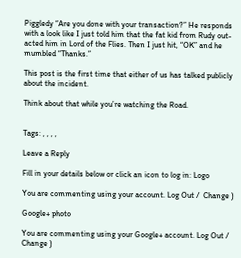Piggledy “Are you done with your transaction?” He responds with a look like I just told him that the fat kid from Rudy out-acted him in Lord of the Flies. Then I just hit, “OK” and he mumbled “Thanks.”

This post is the first time that either of us has talked publicly about the incident.

Think about that while you’re watching the Road.


Tags: , , , ,

Leave a Reply

Fill in your details below or click an icon to log in: Logo

You are commenting using your account. Log Out /  Change )

Google+ photo

You are commenting using your Google+ account. Log Out /  Change )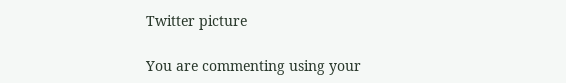Twitter picture

You are commenting using your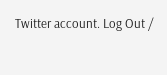Twitter account. Log Out /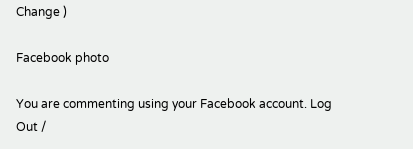Change )

Facebook photo

You are commenting using your Facebook account. Log Out /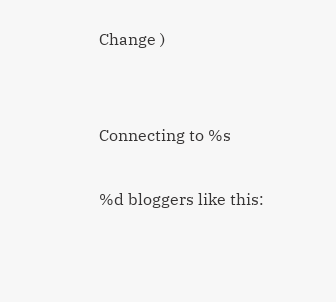Change )


Connecting to %s

%d bloggers like this: